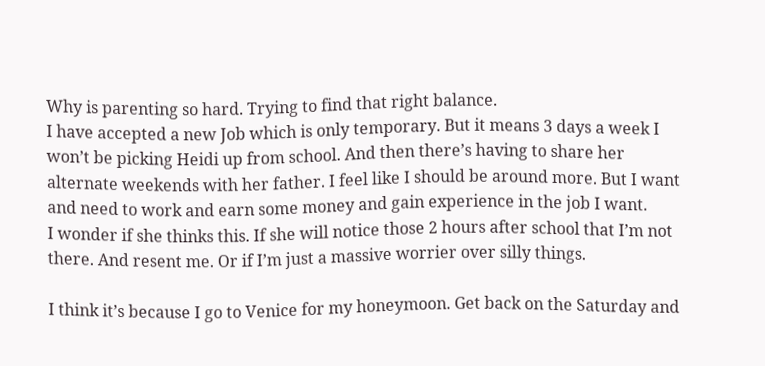Why is parenting so hard. Trying to find that right balance.
I have accepted a new Job which is only temporary. But it means 3 days a week I won’t be picking Heidi up from school. And then there’s having to share her alternate weekends with her father. I feel like I should be around more. But I want and need to work and earn some money and gain experience in the job I want.
I wonder if she thinks this. If she will notice those 2 hours after school that I’m not there. And resent me. Or if I’m just a massive worrier over silly things.

I think it’s because I go to Venice for my honeymoon. Get back on the Saturday and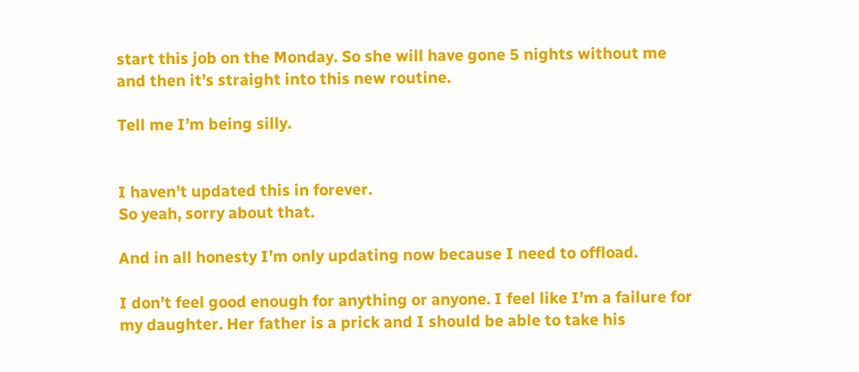start this job on the Monday. So she will have gone 5 nights without me and then it’s straight into this new routine.

Tell me I’m being silly.


I haven’t updated this in forever.
So yeah, sorry about that.

And in all honesty I’m only updating now because I need to offload.

I don’t feel good enough for anything or anyone. I feel like I’m a failure for my daughter. Her father is a prick and I should be able to take his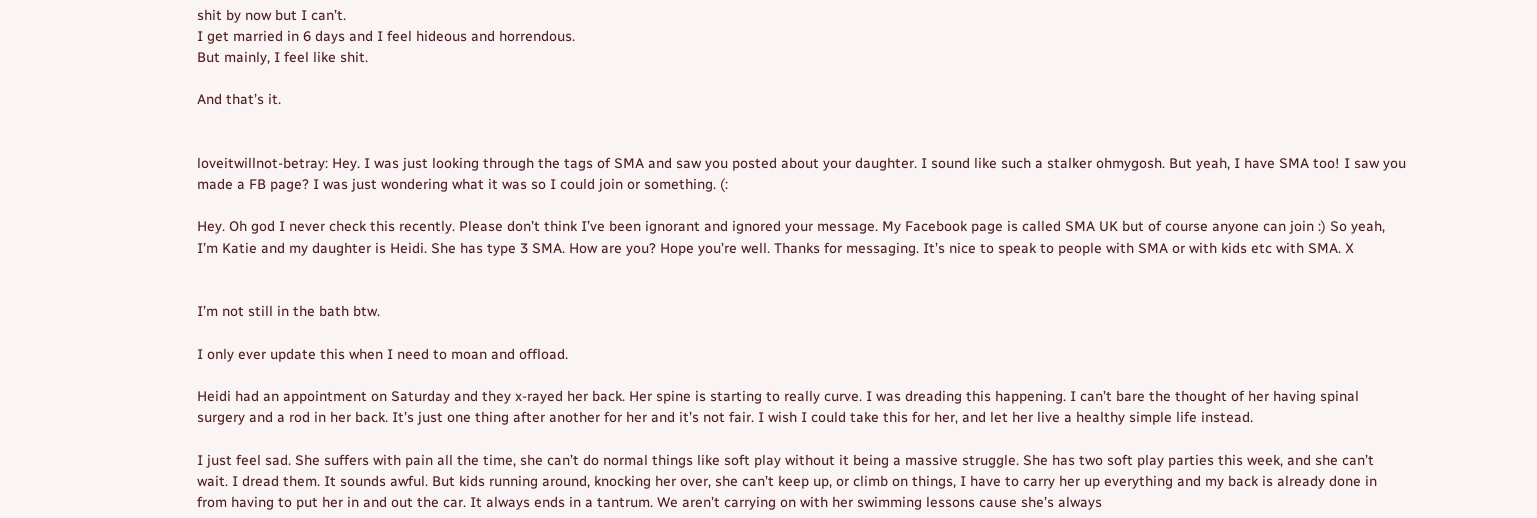shit by now but I can’t.
I get married in 6 days and I feel hideous and horrendous.
But mainly, I feel like shit.

And that’s it.


loveitwillnot-betray: Hey. I was just looking through the tags of SMA and saw you posted about your daughter. I sound like such a stalker ohmygosh. But yeah, I have SMA too! I saw you made a FB page? I was just wondering what it was so I could join or something. (:

Hey. Oh god I never check this recently. Please don’t think I’ve been ignorant and ignored your message. My Facebook page is called SMA UK but of course anyone can join :) So yeah, I’m Katie and my daughter is Heidi. She has type 3 SMA. How are you? Hope you’re well. Thanks for messaging. It’s nice to speak to people with SMA or with kids etc with SMA. X


I’m not still in the bath btw.

I only ever update this when I need to moan and offload.

Heidi had an appointment on Saturday and they x-rayed her back. Her spine is starting to really curve. I was dreading this happening. I can’t bare the thought of her having spinal surgery and a rod in her back. It’s just one thing after another for her and it’s not fair. I wish I could take this for her, and let her live a healthy simple life instead.

I just feel sad. She suffers with pain all the time, she can’t do normal things like soft play without it being a massive struggle. She has two soft play parties this week, and she can’t wait. I dread them. It sounds awful. But kids running around, knocking her over, she can’t keep up, or climb on things, I have to carry her up everything and my back is already done in from having to put her in and out the car. It always ends in a tantrum. We aren’t carrying on with her swimming lessons cause she’s always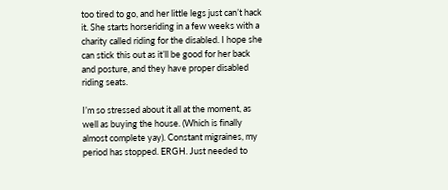too tired to go, and her little legs just can’t hack it. She starts horseriding in a few weeks with a charity called riding for the disabled. I hope she can stick this out as it’ll be good for her back and posture, and they have proper disabled riding seats.

I’m so stressed about it all at the moment, as well as buying the house. (Which is finally almost complete yay). Constant migraines, my period has stopped. ERGH. Just needed to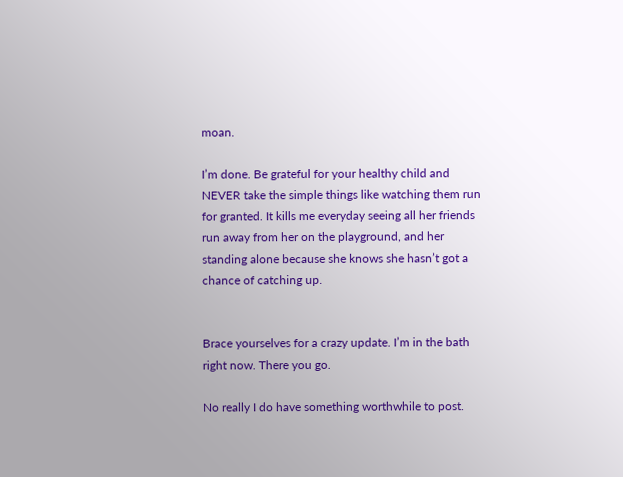moan.

I’m done. Be grateful for your healthy child and NEVER take the simple things like watching them run for granted. It kills me everyday seeing all her friends run away from her on the playground, and her standing alone because she knows she hasn’t got a chance of catching up.


Brace yourselves for a crazy update. I’m in the bath right now. There you go.

No really I do have something worthwhile to post.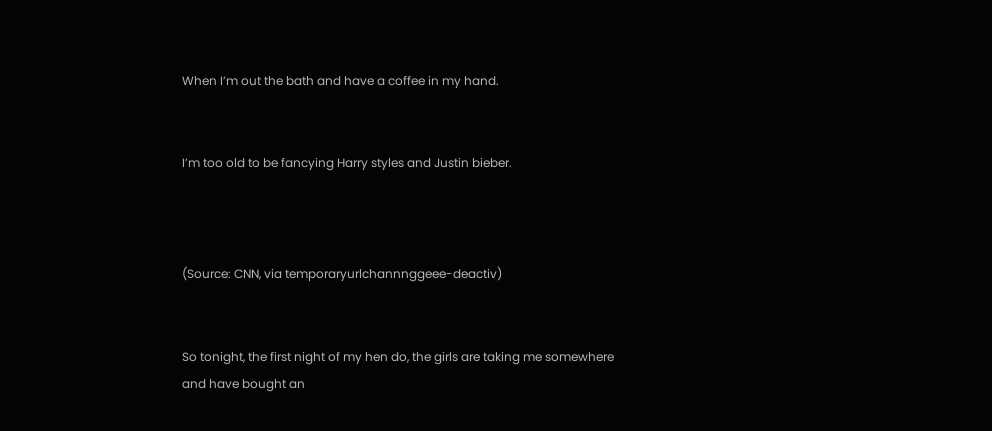When I’m out the bath and have a coffee in my hand.


I’m too old to be fancying Harry styles and Justin bieber.



(Source: CNN, via temporaryurlchannnggeee-deactiv)


So tonight, the first night of my hen do, the girls are taking me somewhere and have bought an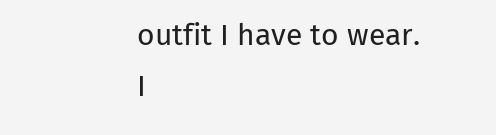outfit I have to wear.
I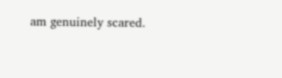am genuinely scared.